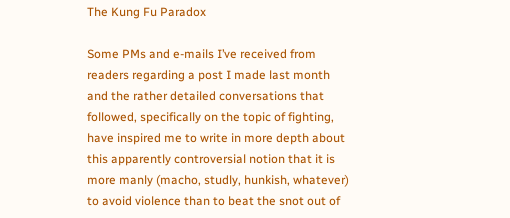The Kung Fu Paradox

Some PMs and e-mails I’ve received from readers regarding a post I made last month and the rather detailed conversations that followed, specifically on the topic of fighting, have inspired me to write in more depth about this apparently controversial notion that it is more manly (macho, studly, hunkish, whatever) to avoid violence than to beat the snot out of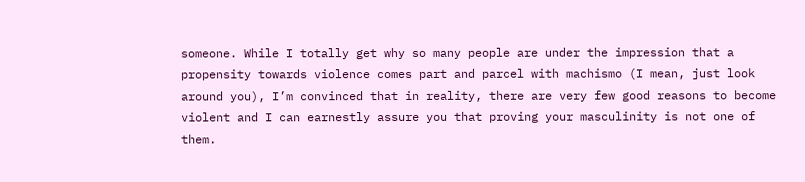someone. While I totally get why so many people are under the impression that a propensity towards violence comes part and parcel with machismo (I mean, just look around you), I’m convinced that in reality, there are very few good reasons to become violent and I can earnestly assure you that proving your masculinity is not one of them.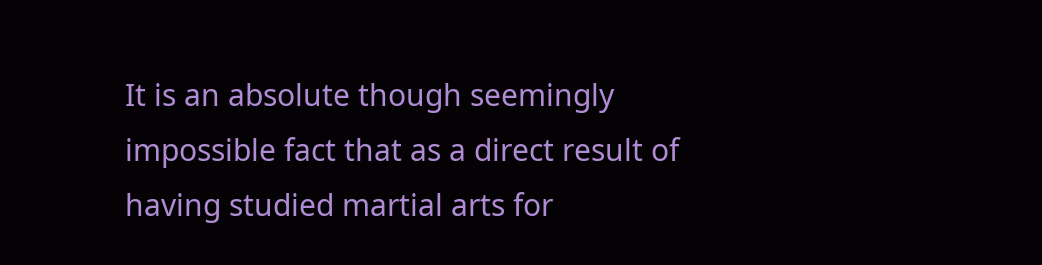It is an absolute though seemingly impossible fact that as a direct result of having studied martial arts for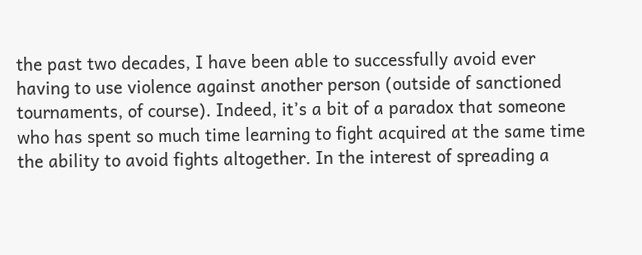the past two decades, I have been able to successfully avoid ever having to use violence against another person (outside of sanctioned tournaments, of course). Indeed, it’s a bit of a paradox that someone who has spent so much time learning to fight acquired at the same time the ability to avoid fights altogether. In the interest of spreading a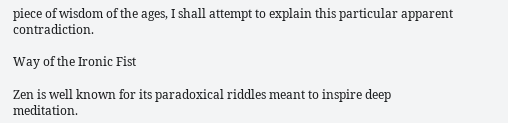piece of wisdom of the ages, I shall attempt to explain this particular apparent contradiction.

Way of the Ironic Fist

Zen is well known for its paradoxical riddles meant to inspire deep meditation.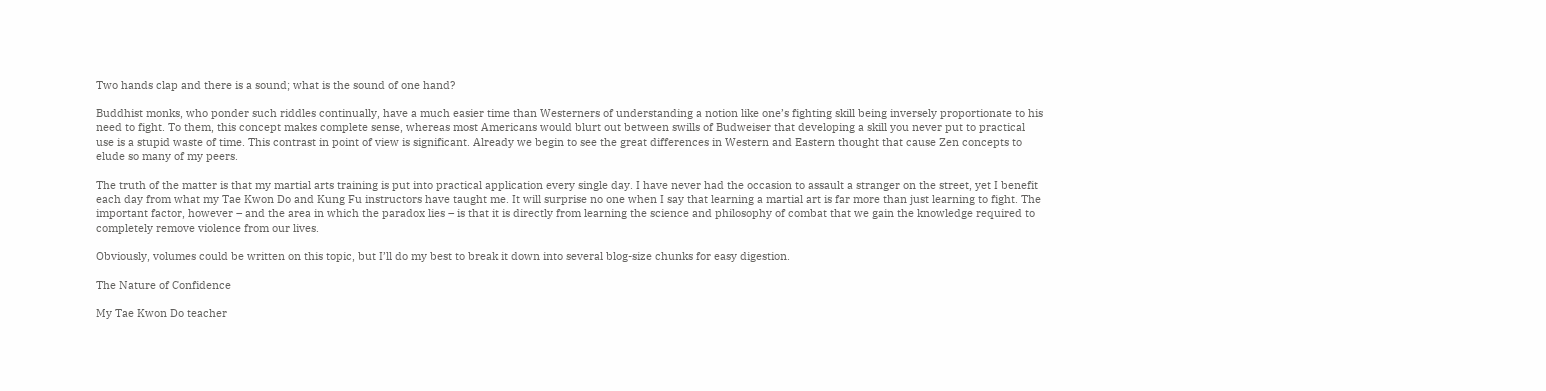Two hands clap and there is a sound; what is the sound of one hand?

Buddhist monks, who ponder such riddles continually, have a much easier time than Westerners of understanding a notion like one’s fighting skill being inversely proportionate to his need to fight. To them, this concept makes complete sense, whereas most Americans would blurt out between swills of Budweiser that developing a skill you never put to practical use is a stupid waste of time. This contrast in point of view is significant. Already we begin to see the great differences in Western and Eastern thought that cause Zen concepts to elude so many of my peers.

The truth of the matter is that my martial arts training is put into practical application every single day. I have never had the occasion to assault a stranger on the street, yet I benefit each day from what my Tae Kwon Do and Kung Fu instructors have taught me. It will surprise no one when I say that learning a martial art is far more than just learning to fight. The important factor, however – and the area in which the paradox lies – is that it is directly from learning the science and philosophy of combat that we gain the knowledge required to completely remove violence from our lives.

Obviously, volumes could be written on this topic, but I’ll do my best to break it down into several blog-size chunks for easy digestion.

The Nature of Confidence

My Tae Kwon Do teacher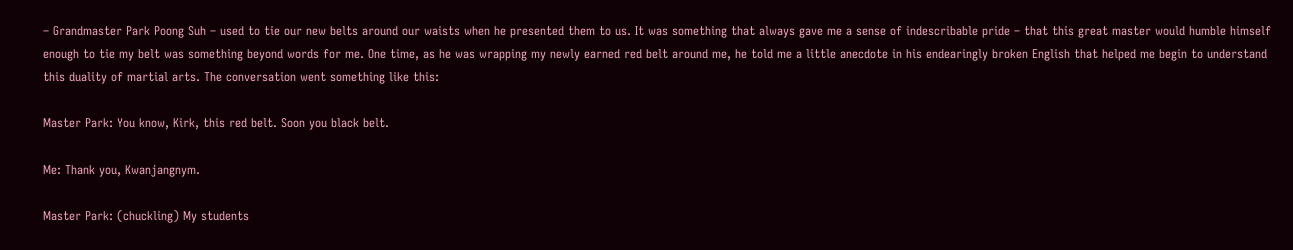– Grandmaster Park Poong Suh – used to tie our new belts around our waists when he presented them to us. It was something that always gave me a sense of indescribable pride – that this great master would humble himself enough to tie my belt was something beyond words for me. One time, as he was wrapping my newly earned red belt around me, he told me a little anecdote in his endearingly broken English that helped me begin to understand this duality of martial arts. The conversation went something like this:

Master Park: You know, Kirk, this red belt. Soon you black belt.

Me: Thank you, Kwanjangnym.

Master Park: (chuckling) My students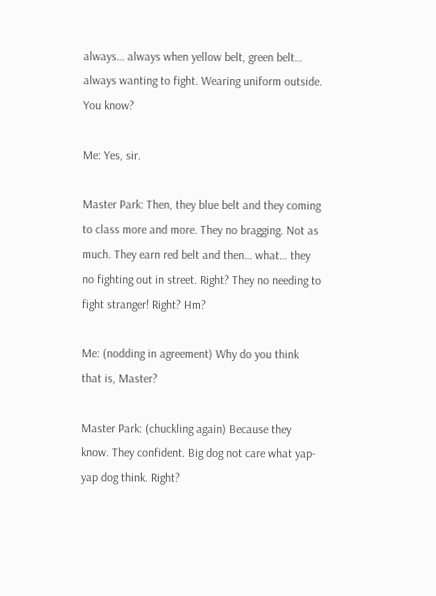always… always when yellow belt, green belt… always wanting to fight. Wearing uniform outside. You know?

Me: Yes, sir.

Master Park: Then, they blue belt and they coming to class more and more. They no bragging. Not as much. They earn red belt and then… what… they no fighting out in street. Right? They no needing to fight stranger! Right? Hm?

Me: (nodding in agreement) Why do you think that is, Master?

Master Park: (chuckling again) Because they know. They confident. Big dog not care what yap-yap dog think. Right?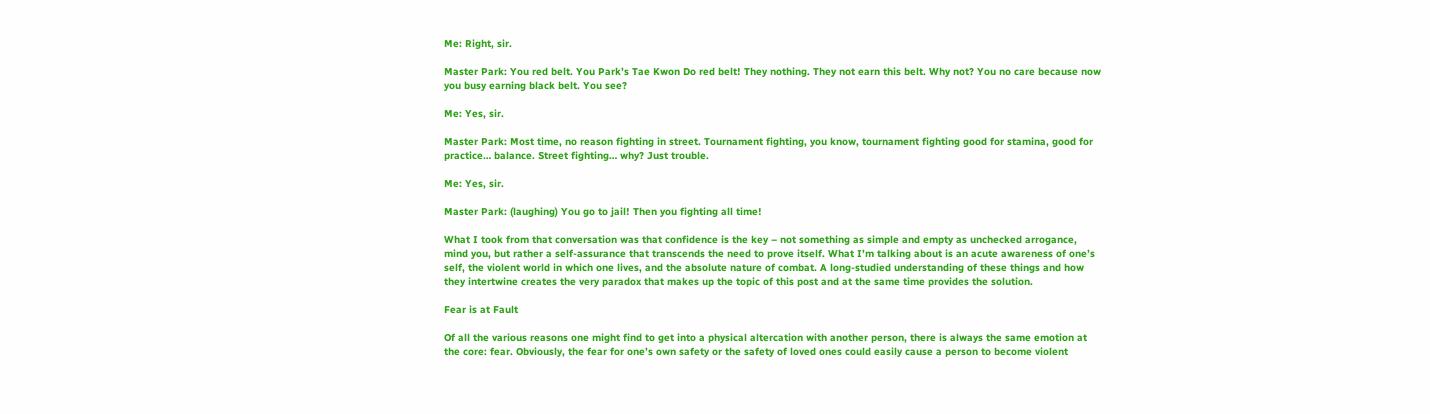Me: Right, sir.

Master Park: You red belt. You Park’s Tae Kwon Do red belt! They nothing. They not earn this belt. Why not? You no care because now you busy earning black belt. You see?

Me: Yes, sir.

Master Park: Most time, no reason fighting in street. Tournament fighting, you know, tournament fighting good for stamina, good for practice… balance. Street fighting… why? Just trouble.

Me: Yes, sir.

Master Park: (laughing) You go to jail! Then you fighting all time!

What I took from that conversation was that confidence is the key – not something as simple and empty as unchecked arrogance, mind you, but rather a self-assurance that transcends the need to prove itself. What I’m talking about is an acute awareness of one’s self, the violent world in which one lives, and the absolute nature of combat. A long-studied understanding of these things and how they intertwine creates the very paradox that makes up the topic of this post and at the same time provides the solution.

Fear is at Fault

Of all the various reasons one might find to get into a physical altercation with another person, there is always the same emotion at the core: fear. Obviously, the fear for one’s own safety or the safety of loved ones could easily cause a person to become violent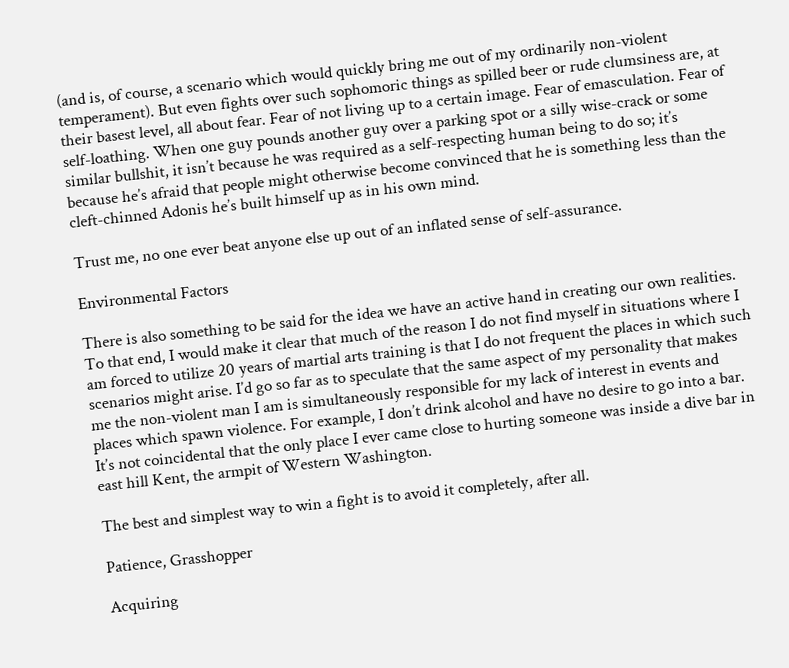(and is, of course, a scenario which would quickly bring me out of my ordinarily non-violent temperament). But even fights over such sophomoric things as spilled beer or rude clumsiness are, at their basest level, all about fear. Fear of not living up to a certain image. Fear of emasculation. Fear of self-loathing. When one guy pounds another guy over a parking spot or a silly wise-crack or some similar bullshit, it isn’t because he was required as a self-respecting human being to do so; it’s because he’s afraid that people might otherwise become convinced that he is something less than the cleft-chinned Adonis he’s built himself up as in his own mind.

Trust me, no one ever beat anyone else up out of an inflated sense of self-assurance.

Environmental Factors

There is also something to be said for the idea we have an active hand in creating our own realities. To that end, I would make it clear that much of the reason I do not find myself in situations where I am forced to utilize 20 years of martial arts training is that I do not frequent the places in which such scenarios might arise. I’d go so far as to speculate that the same aspect of my personality that makes me the non-violent man I am is simultaneously responsible for my lack of interest in events and places which spawn violence. For example, I don’t drink alcohol and have no desire to go into a bar. It’s not coincidental that the only place I ever came close to hurting someone was inside a dive bar in east hill Kent, the armpit of Western Washington.

The best and simplest way to win a fight is to avoid it completely, after all.

Patience, Grasshopper

Acquiring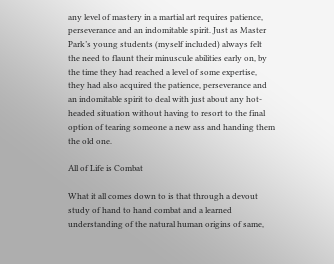any level of mastery in a martial art requires patience, perseverance and an indomitable spirit. Just as Master Park’s young students (myself included) always felt the need to flaunt their minuscule abilities early on, by the time they had reached a level of some expertise, they had also acquired the patience, perseverance and an indomitable spirit to deal with just about any hot-headed situation without having to resort to the final option of tearing someone a new ass and handing them the old one.

All of Life is Combat

What it all comes down to is that through a devout study of hand to hand combat and a learned understanding of the natural human origins of same,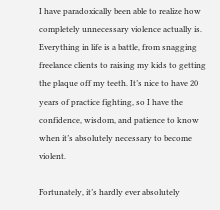I have paradoxically been able to realize how completely unnecessary violence actually is. Everything in life is a battle, from snagging freelance clients to raising my kids to getting the plaque off my teeth. It’s nice to have 20 years of practice fighting, so I have the confidence, wisdom, and patience to know when it’s absolutely necessary to become violent.

Fortunately, it’s hardly ever absolutely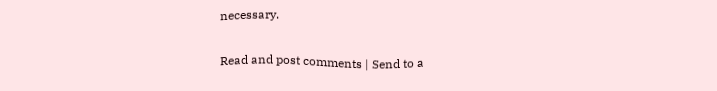necessary.

Read and post comments | Send to a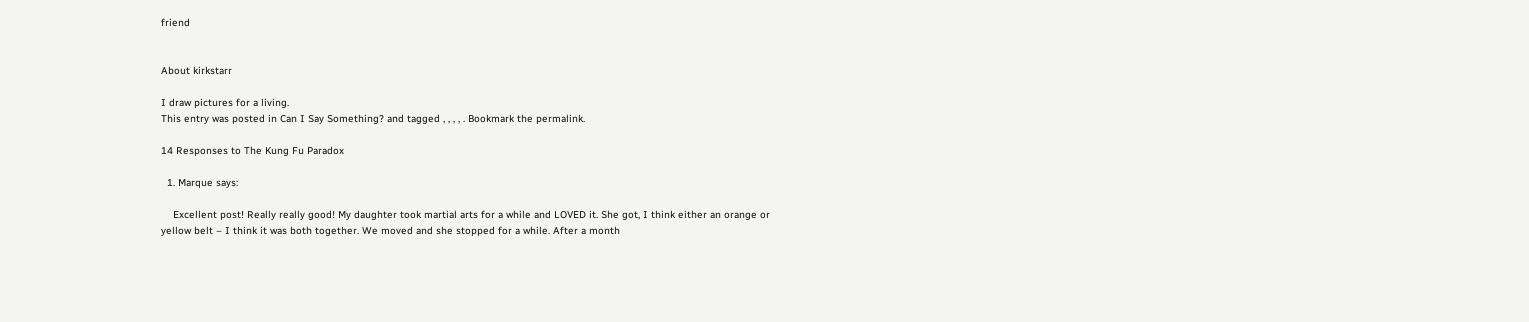friend


About kirkstarr

I draw pictures for a living.
This entry was posted in Can I Say Something? and tagged , , , , . Bookmark the permalink.

14 Responses to The Kung Fu Paradox

  1. Marque says:

    Excellent post! Really really good! My daughter took martial arts for a while and LOVED it. She got, I think either an orange or yellow belt – I think it was both together. We moved and she stopped for a while. After a month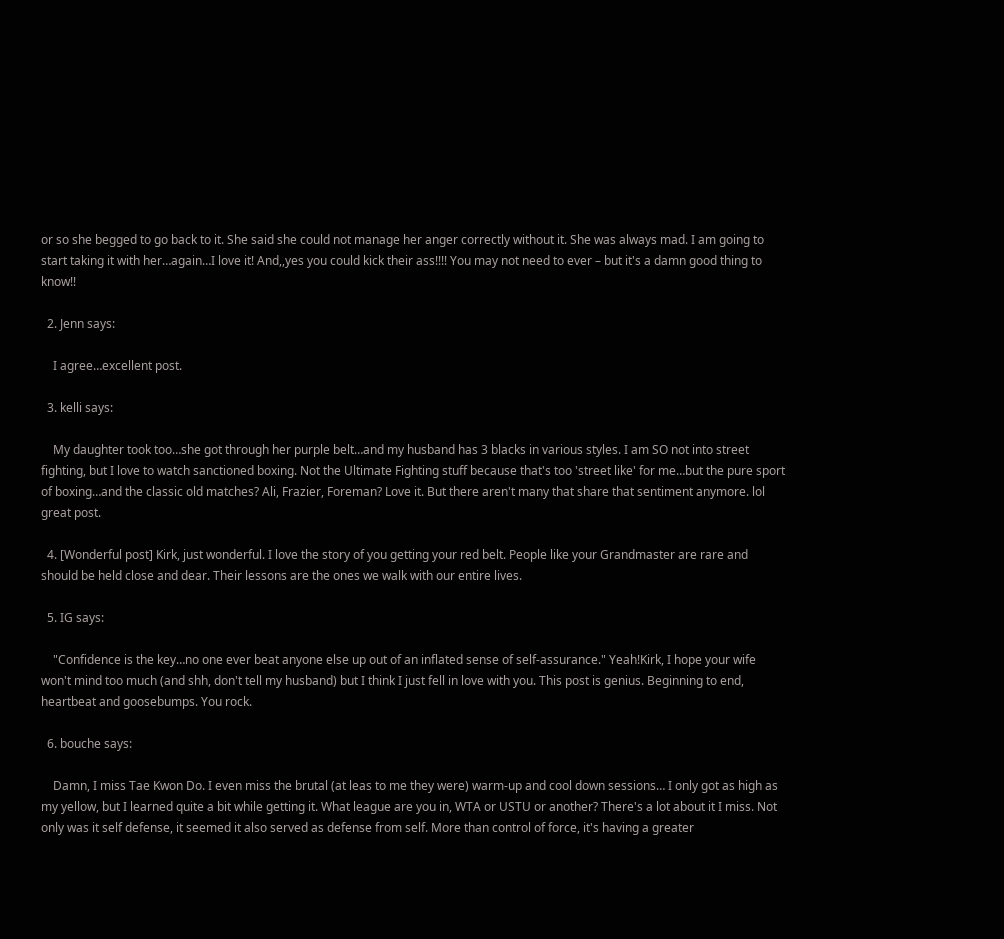or so she begged to go back to it. She said she could not manage her anger correctly without it. She was always mad. I am going to start taking it with her…again…I love it! And,,yes you could kick their ass!!!! You may not need to ever – but it's a damn good thing to know!!

  2. Jenn says:

    I agree…excellent post.

  3. kelli says:

    My daughter took too…she got through her purple belt…and my husband has 3 blacks in various styles. I am SO not into street fighting, but I love to watch sanctioned boxing. Not the Ultimate Fighting stuff because that's too 'street like' for me…but the pure sport of boxing…and the classic old matches? Ali, Frazier, Foreman? Love it. But there aren't many that share that sentiment anymore. lol great post.

  4. [Wonderful post] Kirk, just wonderful. I love the story of you getting your red belt. People like your Grandmaster are rare and should be held close and dear. Their lessons are the ones we walk with our entire lives.

  5. IG says:

    "Confidence is the key…no one ever beat anyone else up out of an inflated sense of self-assurance." Yeah!Kirk, I hope your wife won't mind too much (and shh, don't tell my husband) but I think I just fell in love with you. This post is genius. Beginning to end, heartbeat and goosebumps. You rock.

  6. bouche says:

    Damn, I miss Tae Kwon Do. I even miss the brutal (at leas to me they were) warm-up and cool down sessions… I only got as high as my yellow, but I learned quite a bit while getting it. What league are you in, WTA or USTU or another? There's a lot about it I miss. Not only was it self defense, it seemed it also served as defense from self. More than control of force, it's having a greater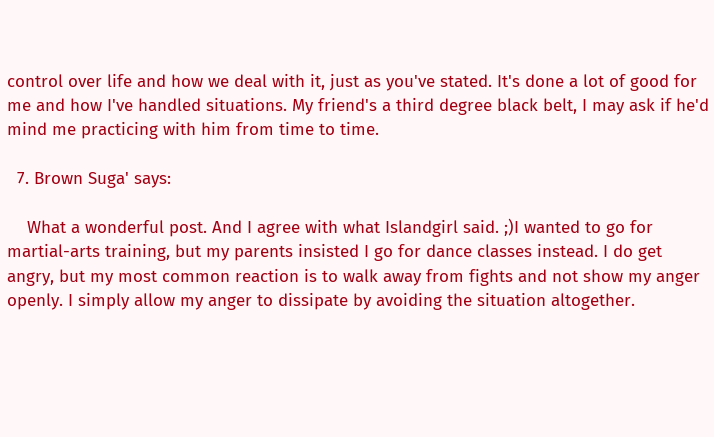control over life and how we deal with it, just as you've stated. It's done a lot of good for me and how I've handled situations. My friend's a third degree black belt, I may ask if he'd mind me practicing with him from time to time.

  7. Brown Suga' says:

    What a wonderful post. And I agree with what Islandgirl said. ;)I wanted to go for martial-arts training, but my parents insisted I go for dance classes instead. I do get angry, but my most common reaction is to walk away from fights and not show my anger openly. I simply allow my anger to dissipate by avoiding the situation altogether.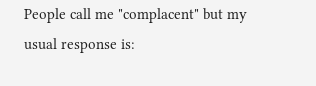People call me "complacent" but my usual response is: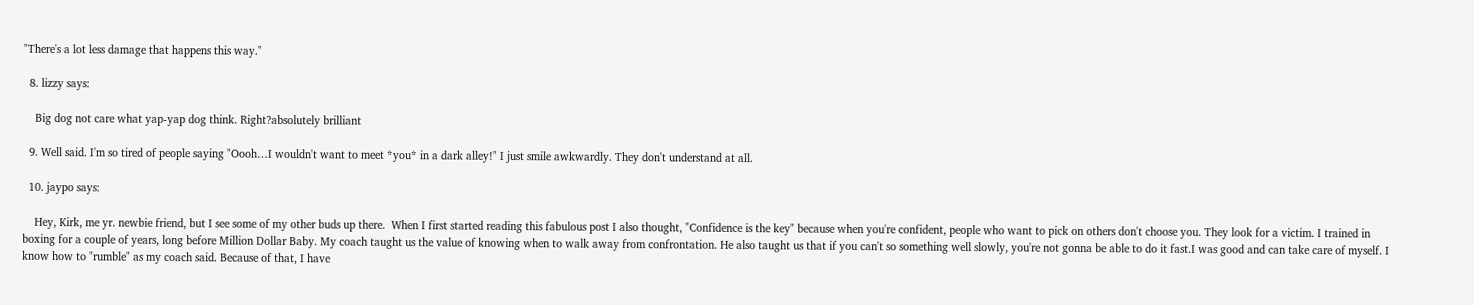"There's a lot less damage that happens this way."

  8. lizzy says:

    Big dog not care what yap-yap dog think. Right?absolutely brilliant

  9. Well said. I'm so tired of people saying "Oooh…I wouldn't want to meet *you* in a dark alley!" I just smile awkwardly. They don't understand at all.

  10. jaypo says:

    Hey, Kirk, me yr. newbie friend, but I see some of my other buds up there.  When I first started reading this fabulous post I also thought, "Confidence is the key" because when you're confident, people who want to pick on others don't choose you. They look for a victim. I trained in boxing for a couple of years, long before Million Dollar Baby. My coach taught us the value of knowing when to walk away from confrontation. He also taught us that if you can't so something well slowly, you're not gonna be able to do it fast.I was good and can take care of myself. I know how to "rumble" as my coach said. Because of that, I have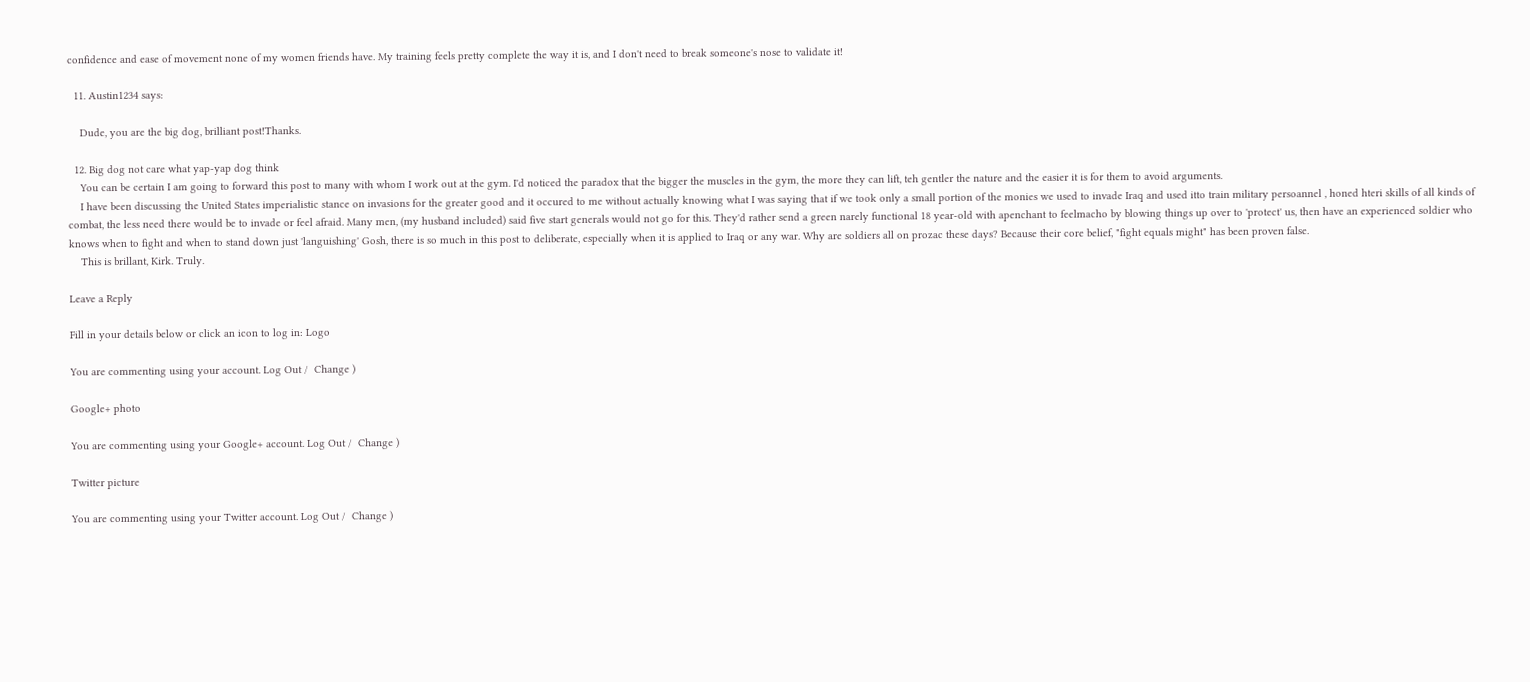confidence and ease of movement none of my women friends have. My training feels pretty complete the way it is, and I don't need to break someone's nose to validate it!

  11. Austin1234 says:

    Dude, you are the big dog, brilliant post!Thanks.

  12. Big dog not care what yap-yap dog think
    You can be certain I am going to forward this post to many with whom I work out at the gym. I'd noticed the paradox that the bigger the muscles in the gym, the more they can lift, teh gentler the nature and the easier it is for them to avoid arguments.
    I have been discussing the United States imperialistic stance on invasions for the greater good and it occured to me without actually knowing what I was saying that if we took only a small portion of the monies we used to invade Iraq and used itto train military persoannel , honed hteri skills of all kinds of combat, the less need there would be to invade or feel afraid. Many men, (my husband included) said five start generals would not go for this. They'd rather send a green narely functional 18 year-old with apenchant to feelmacho by blowing things up over to 'protect' us, then have an experienced soldier who knows when to fight and when to stand down just 'languishing' Gosh, there is so much in this post to deliberate, especially when it is applied to Iraq or any war. Why are soldiers all on prozac these days? Because their core belief, "fight equals might" has been proven false.
    This is brillant, Kirk. Truly.

Leave a Reply

Fill in your details below or click an icon to log in: Logo

You are commenting using your account. Log Out /  Change )

Google+ photo

You are commenting using your Google+ account. Log Out /  Change )

Twitter picture

You are commenting using your Twitter account. Log Out /  Change )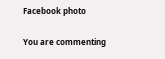Facebook photo

You are commenting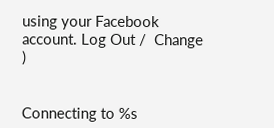using your Facebook account. Log Out /  Change )


Connecting to %s